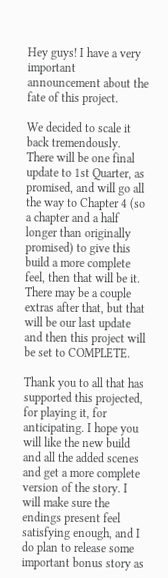Hey guys! I have a very important announcement about the fate of this project.

We decided to scale it back tremendously. There will be one final update to 1st Quarter, as promised, and will go all the way to Chapter 4 (so a chapter and a half longer than originally promised) to give this build a more complete feel, then that will be it. There may be a couple extras after that, but that will be our last update and then this project will be set to COMPLETE.

Thank you to all that has supported this projected, for playing it, for anticipating. I hope you will like the new build and all the added scenes and get a more complete version of the story. I will make sure the endings present feel satisfying enough, and I do plan to release some important bonus story as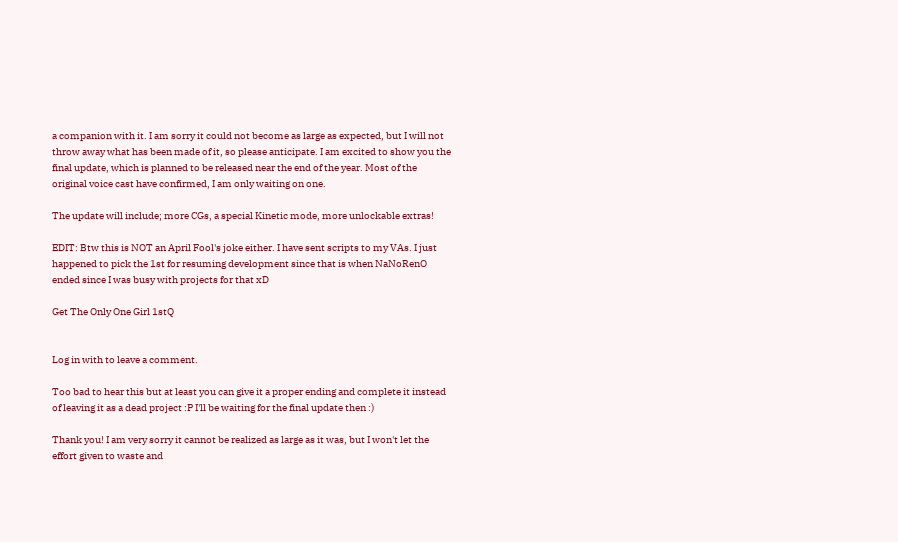a companion with it. I am sorry it could not become as large as expected, but I will not throw away what has been made of it, so please anticipate. I am excited to show you the final update, which is planned to be released near the end of the year. Most of the original voice cast have confirmed, I am only waiting on one.

The update will include; more CGs, a special Kinetic mode, more unlockable extras!

EDIT: Btw this is NOT an April Fool's joke either. I have sent scripts to my VAs. I just happened to pick the 1st for resuming development since that is when NaNoRenO ended since I was busy with projects for that xD

Get The Only One Girl 1stQ


Log in with to leave a comment.

Too bad to hear this but at least you can give it a proper ending and complete it instead of leaving it as a dead project :P I'll be waiting for the final update then :)

Thank you! I am very sorry it cannot be realized as large as it was, but I won't let the effort given to waste and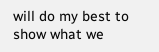will do my best to show what we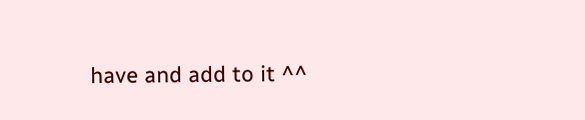have and add to it ^^